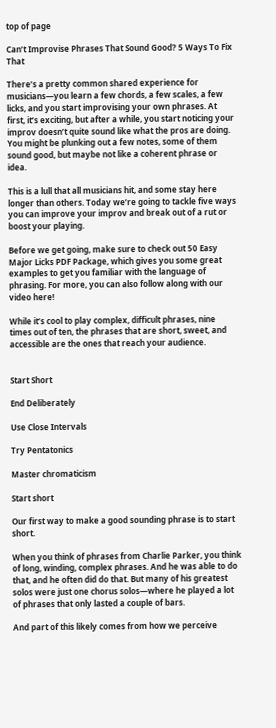top of page

Can’t Improvise Phrases That Sound Good? 5 Ways To Fix That

There’s a pretty common shared experience for musicians—you learn a few chords, a few scales, a few licks, and you start improvising your own phrases. At first, it’s exciting, but after a while, you start noticing your improv doesn’t quite sound like what the pros are doing. You might be plunking out a few notes, some of them sound good, but maybe not like a coherent phrase or idea.

This is a lull that all musicians hit, and some stay here longer than others. Today we’re going to tackle five ways you can improve your improv and break out of a rut or boost your playing.

Before we get going, make sure to check out 50 Easy Major Licks PDF Package, which gives you some great examples to get you familiar with the language of phrasing. For more, you can also follow along with our video here!

While it’s cool to play complex, difficult phrases, nine times out of ten, the phrases that are short, sweet, and accessible are the ones that reach your audience.


Start Short

End Deliberately

Use Close Intervals

Try Pentatonics

Master chromaticism

Start short

Our first way to make a good sounding phrase is to start short.

When you think of phrases from Charlie Parker, you think of long, winding, complex phrases. And he was able to do that, and he often did do that. But many of his greatest solos were just one chorus solos—where he played a lot of phrases that only lasted a couple of bars.

And part of this likely comes from how we perceive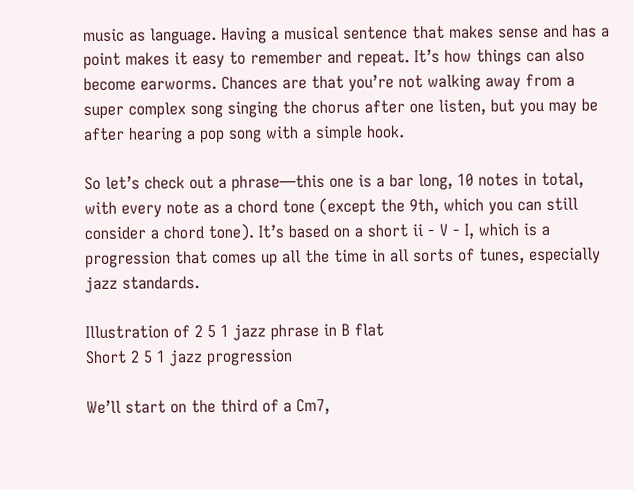music as language. Having a musical sentence that makes sense and has a point makes it easy to remember and repeat. It’s how things can also become earworms. Chances are that you’re not walking away from a super complex song singing the chorus after one listen, but you may be after hearing a pop song with a simple hook.

So let’s check out a phrase—this one is a bar long, 10 notes in total, with every note as a chord tone (except the 9th, which you can still consider a chord tone). It’s based on a short ii - V - I, which is a progression that comes up all the time in all sorts of tunes, especially jazz standards.

Illustration of 2 5 1 jazz phrase in B flat
Short 2 5 1 jazz progression

We’ll start on the third of a Cm7,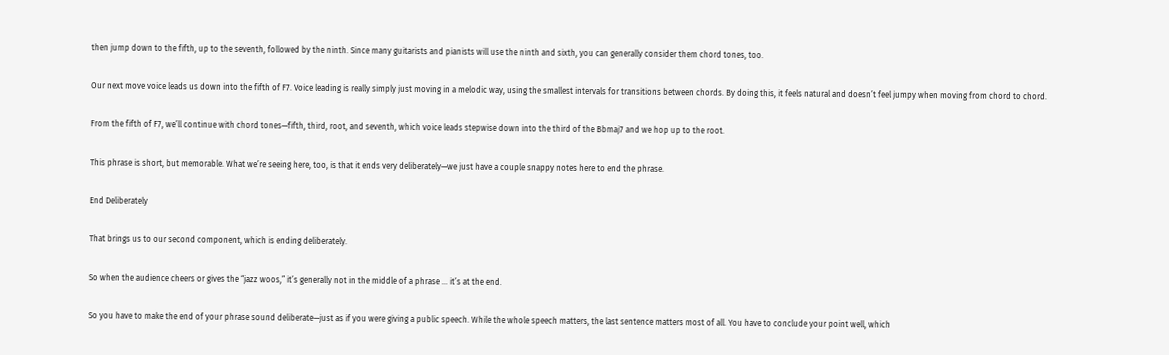then jump down to the fifth, up to the seventh, followed by the ninth. Since many guitarists and pianists will use the ninth and sixth, you can generally consider them chord tones, too.

Our next move voice leads us down into the fifth of F7. Voice leading is really simply just moving in a melodic way, using the smallest intervals for transitions between chords. By doing this, it feels natural and doesn’t feel jumpy when moving from chord to chord.

From the fifth of F7, we’ll continue with chord tones—fifth, third, root, and seventh, which voice leads stepwise down into the third of the Bbmaj7 and we hop up to the root.

This phrase is short, but memorable. What we’re seeing here, too, is that it ends very deliberately—we just have a couple snappy notes here to end the phrase.

End Deliberately

That brings us to our second component, which is ending deliberately.

So when the audience cheers or gives the “jazz woos,” it’s generally not in the middle of a phrase … it’s at the end.

So you have to make the end of your phrase sound deliberate—just as if you were giving a public speech. While the whole speech matters, the last sentence matters most of all. You have to conclude your point well, which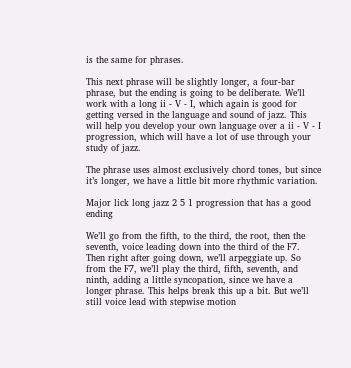is the same for phrases.

This next phrase will be slightly longer, a four-bar phrase, but the ending is going to be deliberate. We’ll work with a long ii - V - I, which again is good for getting versed in the language and sound of jazz. This will help you develop your own language over a ii - V - I progression, which will have a lot of use through your study of jazz.

The phrase uses almost exclusively chord tones, but since it’s longer, we have a little bit more rhythmic variation.

Major lick long jazz 2 5 1 progression that has a good ending

We’ll go from the fifth, to the third, the root, then the seventh, voice leading down into the third of the F7. Then right after going down, we’ll arpeggiate up. So from the F7, we’ll play the third, fifth, seventh, and ninth, adding a little syncopation, since we have a longer phrase. This helps break this up a bit. But we’ll still voice lead with stepwise motion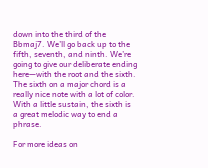down into the third of the Bbmaj7. We’ll go back up to the fifth, seventh, and ninth. We’re going to give our deliberate ending here—with the root and the sixth. The sixth on a major chord is a really nice note with a lot of color. With a little sustain, the sixth is a great melodic way to end a phrase.

For more ideas on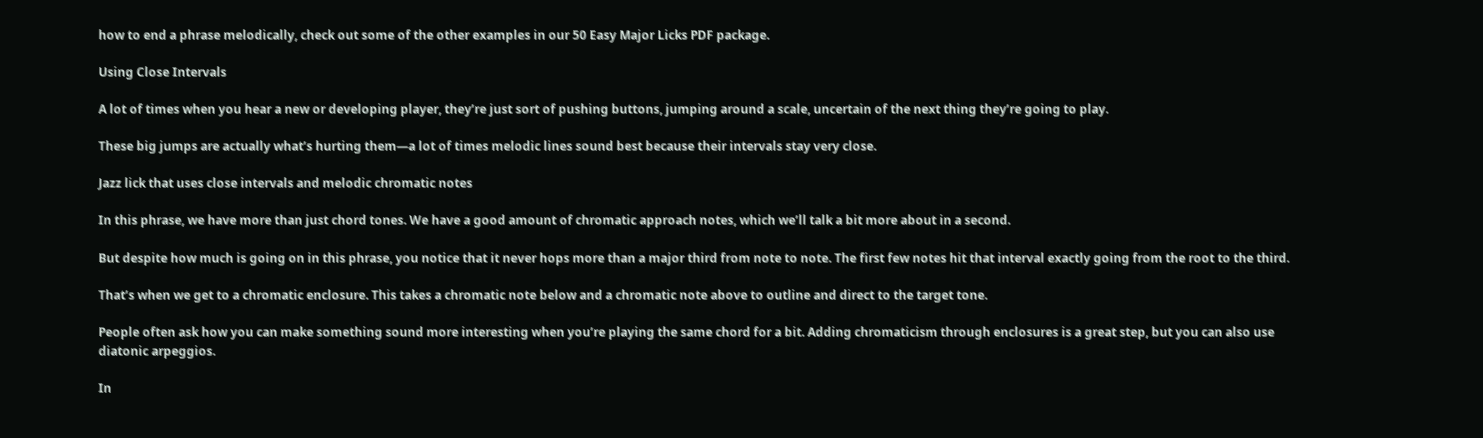how to end a phrase melodically, check out some of the other examples in our 50 Easy Major Licks PDF package.

Using Close Intervals

A lot of times when you hear a new or developing player, they’re just sort of pushing buttons, jumping around a scale, uncertain of the next thing they’re going to play.

These big jumps are actually what’s hurting them—a lot of times melodic lines sound best because their intervals stay very close.

Jazz lick that uses close intervals and melodic chromatic notes

In this phrase, we have more than just chord tones. We have a good amount of chromatic approach notes, which we’ll talk a bit more about in a second.

But despite how much is going on in this phrase, you notice that it never hops more than a major third from note to note. The first few notes hit that interval exactly going from the root to the third.

That’s when we get to a chromatic enclosure. This takes a chromatic note below and a chromatic note above to outline and direct to the target tone.

People often ask how you can make something sound more interesting when you’re playing the same chord for a bit. Adding chromaticism through enclosures is a great step, but you can also use diatonic arpeggios.

In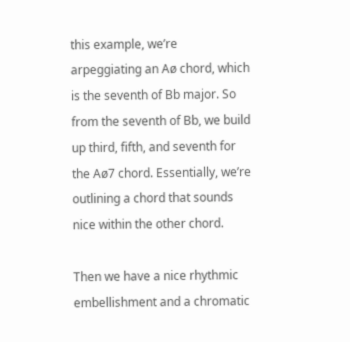this example, we’re arpeggiating an Aø chord, which is the seventh of Bb major. So from the seventh of Bb, we build up third, fifth, and seventh for the Aø7 chord. Essentially, we’re outlining a chord that sounds nice within the other chord.

Then we have a nice rhythmic embellishment and a chromatic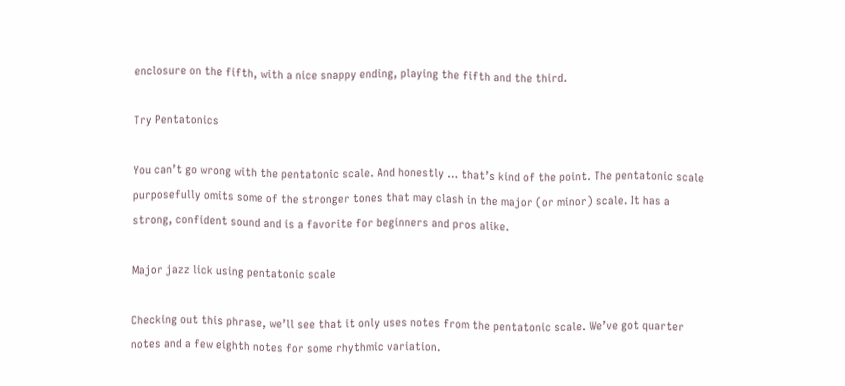enclosure on the fifth, with a nice snappy ending, playing the fifth and the third.

Try Pentatonics

You can’t go wrong with the pentatonic scale. And honestly … that’s kind of the point. The pentatonic scale purposefully omits some of the stronger tones that may clash in the major (or minor) scale. It has a strong, confident sound and is a favorite for beginners and pros alike.

Major jazz lick using pentatonic scale

Checking out this phrase, we’ll see that it only uses notes from the pentatonic scale. We’ve got quarter notes and a few eighth notes for some rhythmic variation.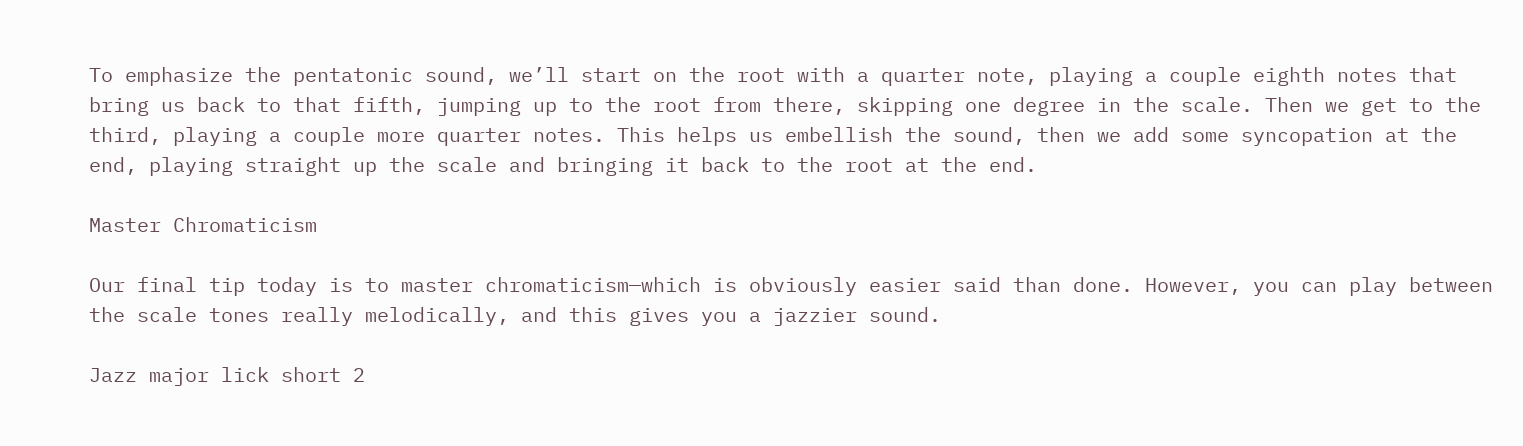To emphasize the pentatonic sound, we’ll start on the root with a quarter note, playing a couple eighth notes that bring us back to that fifth, jumping up to the root from there, skipping one degree in the scale. Then we get to the third, playing a couple more quarter notes. This helps us embellish the sound, then we add some syncopation at the end, playing straight up the scale and bringing it back to the root at the end.

Master Chromaticism

Our final tip today is to master chromaticism—which is obviously easier said than done. However, you can play between the scale tones really melodically, and this gives you a jazzier sound.

Jazz major lick short 2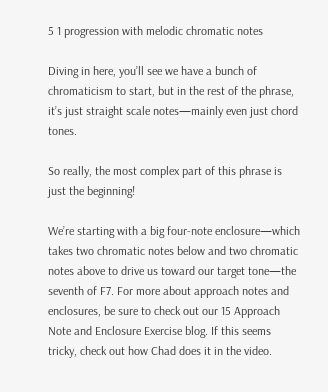5 1 progression with melodic chromatic notes

Diving in here, you’ll see we have a bunch of chromaticism to start, but in the rest of the phrase, it’s just straight scale notes—mainly even just chord tones.

So really, the most complex part of this phrase is just the beginning!

We’re starting with a big four-note enclosure—which takes two chromatic notes below and two chromatic notes above to drive us toward our target tone—the seventh of F7. For more about approach notes and enclosures, be sure to check out our 15 Approach Note and Enclosure Exercise blog. If this seems tricky, check out how Chad does it in the video.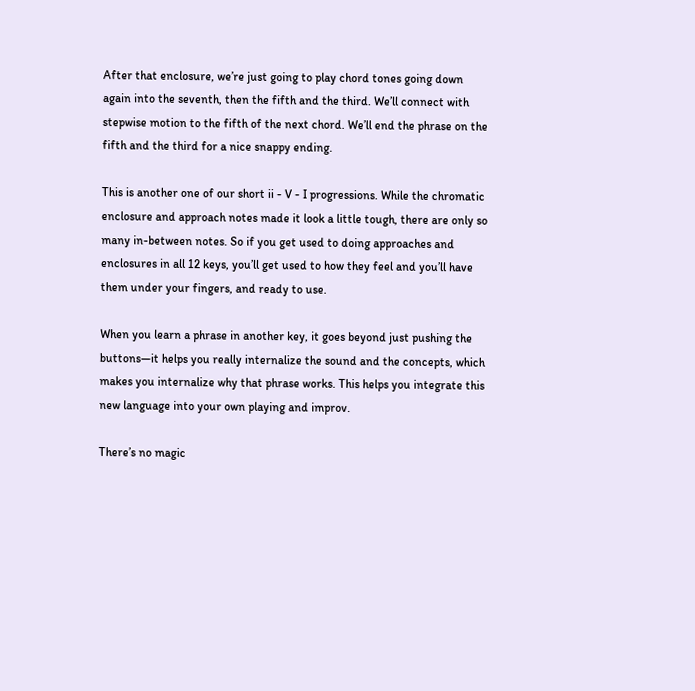After that enclosure, we’re just going to play chord tones going down again into the seventh, then the fifth and the third. We’ll connect with stepwise motion to the fifth of the next chord. We’ll end the phrase on the fifth and the third for a nice snappy ending.

This is another one of our short ii - V - I progressions. While the chromatic enclosure and approach notes made it look a little tough, there are only so many in-between notes. So if you get used to doing approaches and enclosures in all 12 keys, you’ll get used to how they feel and you’ll have them under your fingers, and ready to use.

When you learn a phrase in another key, it goes beyond just pushing the buttons—it helps you really internalize the sound and the concepts, which makes you internalize why that phrase works. This helps you integrate this new language into your own playing and improv.

There’s no magic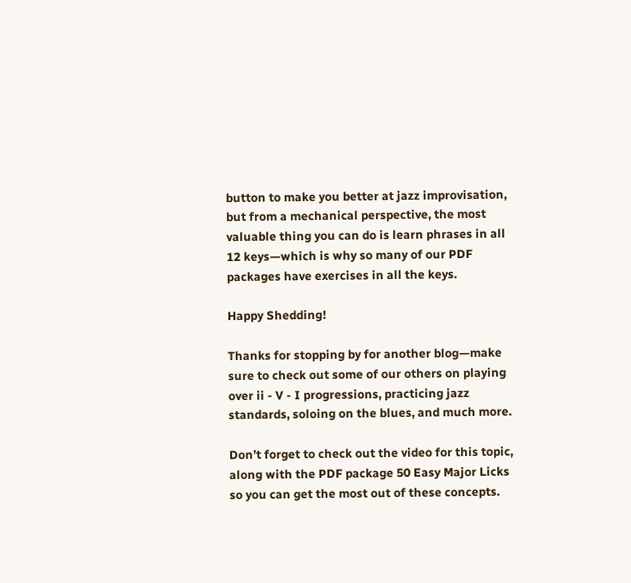button to make you better at jazz improvisation, but from a mechanical perspective, the most valuable thing you can do is learn phrases in all 12 keys—which is why so many of our PDF packages have exercises in all the keys.

Happy Shedding!

Thanks for stopping by for another blog—make sure to check out some of our others on playing over ii - V - I progressions, practicing jazz standards, soloing on the blues, and much more.

Don’t forget to check out the video for this topic, along with the PDF package 50 Easy Major Licks so you can get the most out of these concepts.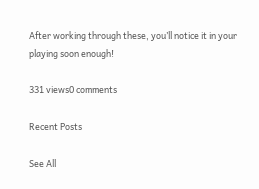After working through these, you’ll notice it in your playing soon enough!

331 views0 comments

Recent Posts

See All